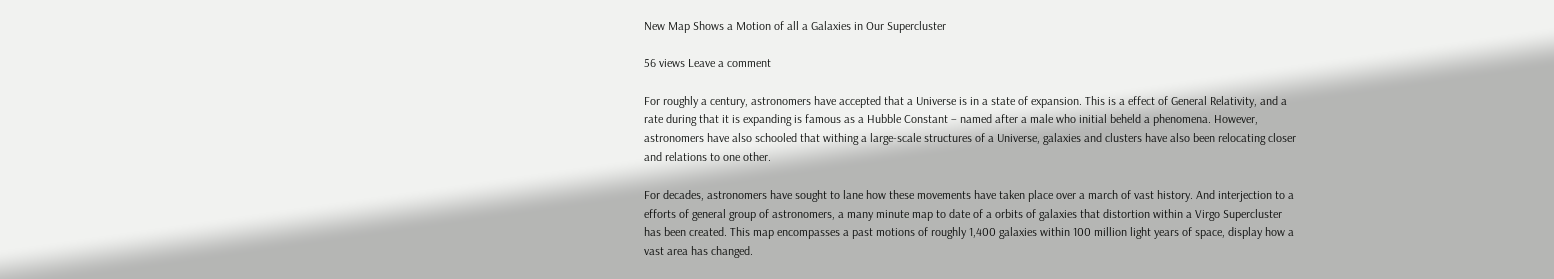New Map Shows a Motion of all a Galaxies in Our Supercluster

56 views Leave a comment

For roughly a century, astronomers have accepted that a Universe is in a state of expansion. This is a effect of General Relativity, and a rate during that it is expanding is famous as a Hubble Constant – named after a male who initial beheld a phenomena. However, astronomers have also schooled that withing a large-scale structures of a Universe, galaxies and clusters have also been relocating closer and relations to one other.

For decades, astronomers have sought to lane how these movements have taken place over a march of vast history. And interjection to a efforts of general group of astronomers, a many minute map to date of a orbits of galaxies that distortion within a Virgo Supercluster has been created. This map encompasses a past motions of roughly 1,400 galaxies within 100 million light years of space, display how a vast area has changed.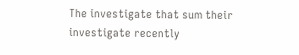The investigate that sum their investigate recently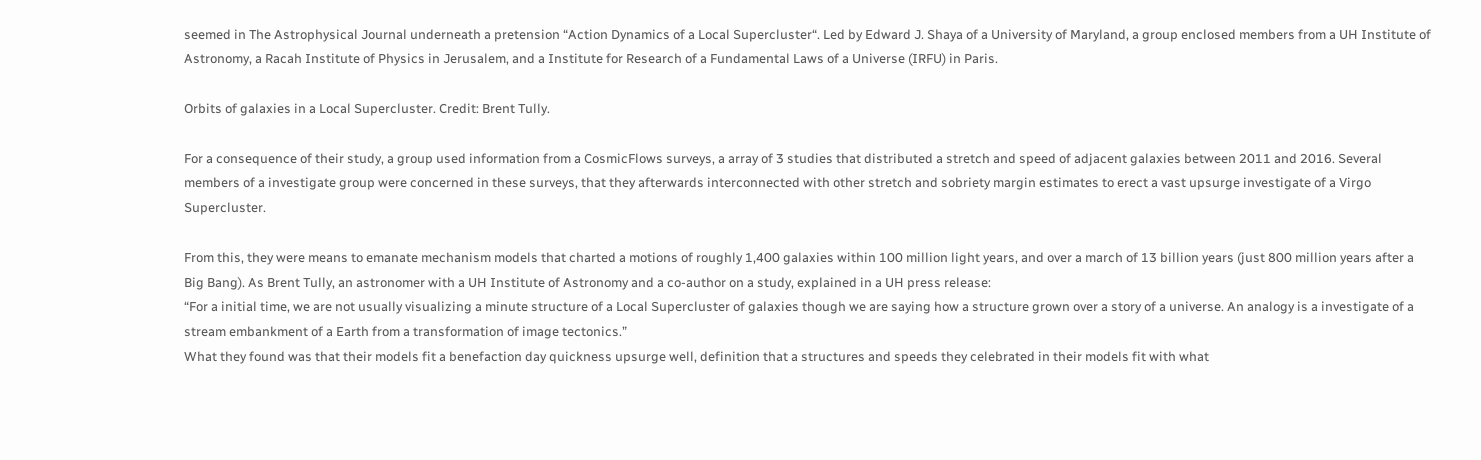seemed in The Astrophysical Journal underneath a pretension “Action Dynamics of a Local Supercluster“. Led by Edward J. Shaya of a University of Maryland, a group enclosed members from a UH Institute of Astronomy, a Racah Institute of Physics in Jerusalem, and a Institute for Research of a Fundamental Laws of a Universe (IRFU) in Paris.

Orbits of galaxies in a Local Supercluster. Credit: Brent Tully.

For a consequence of their study, a group used information from a CosmicFlows surveys, a array of 3 studies that distributed a stretch and speed of adjacent galaxies between 2011 and 2016. Several members of a investigate group were concerned in these surveys, that they afterwards interconnected with other stretch and sobriety margin estimates to erect a vast upsurge investigate of a Virgo Supercluster.

From this, they were means to emanate mechanism models that charted a motions of roughly 1,400 galaxies within 100 million light years, and over a march of 13 billion years (just 800 million years after a Big Bang). As Brent Tully, an astronomer with a UH Institute of Astronomy and a co-author on a study, explained in a UH press release:
“For a initial time, we are not usually visualizing a minute structure of a Local Supercluster of galaxies though we are saying how a structure grown over a story of a universe. An analogy is a investigate of a stream embankment of a Earth from a transformation of image tectonics.”
What they found was that their models fit a benefaction day quickness upsurge well, definition that a structures and speeds they celebrated in their models fit with what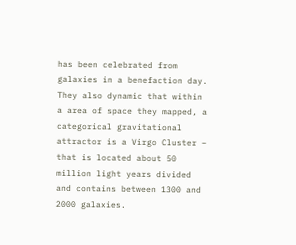has been celebrated from galaxies in a benefaction day. They also dynamic that within a area of space they mapped, a categorical gravitational attractor is a Virgo Cluster – that is located about 50 million light years divided and contains between 1300 and 2000 galaxies.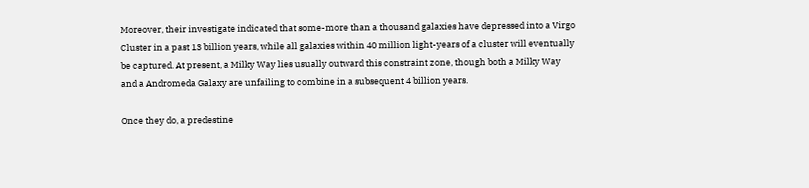Moreover, their investigate indicated that some-more than a thousand galaxies have depressed into a Virgo Cluster in a past 13 billion years, while all galaxies within 40 million light-years of a cluster will eventually be captured. At present, a Milky Way lies usually outward this constraint zone, though both a Milky Way and a Andromeda Galaxy are unfailing to combine in a subsequent 4 billion years.

Once they do, a predestine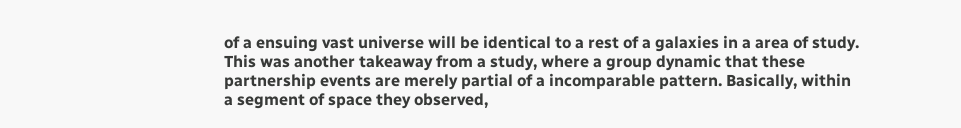of a ensuing vast universe will be identical to a rest of a galaxies in a area of study. This was another takeaway from a study, where a group dynamic that these partnership events are merely partial of a incomparable pattern. Basically, within a segment of space they observed,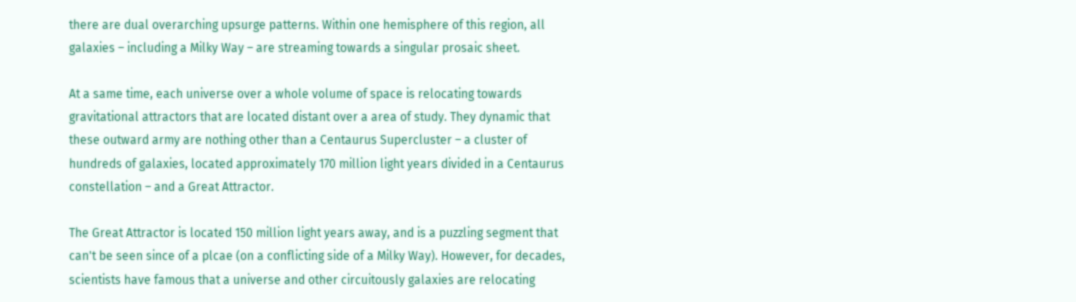there are dual overarching upsurge patterns. Within one hemisphere of this region, all galaxies – including a Milky Way – are streaming towards a singular prosaic sheet.

At a same time, each universe over a whole volume of space is relocating towards gravitational attractors that are located distant over a area of study. They dynamic that these outward army are nothing other than a Centaurus Supercluster – a cluster of hundreds of galaxies, located approximately 170 million light years divided in a Centaurus constellation – and a Great Attractor.

The Great Attractor is located 150 million light years away, and is a puzzling segment that can't be seen since of a plcae (on a conflicting side of a Milky Way). However, for decades, scientists have famous that a universe and other circuitously galaxies are relocating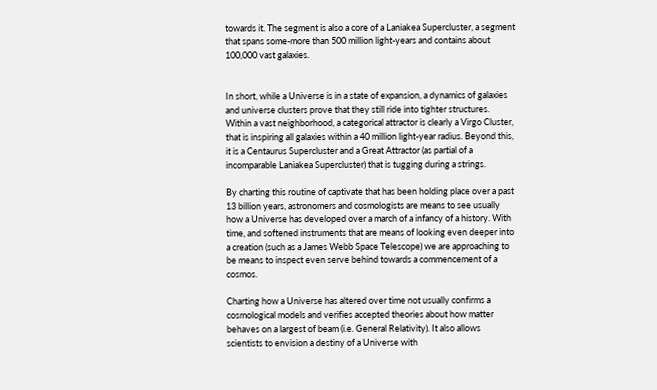towards it. The segment is also a core of a Laniakea Supercluster, a segment that spans some-more than 500 million light-years and contains about 100,000 vast galaxies.


In short, while a Universe is in a state of expansion, a dynamics of galaxies and universe clusters prove that they still ride into tighter structures.  Within a vast neighborhood, a categorical attractor is clearly a Virgo Cluster, that is inspiring all galaxies within a 40 million light-year radius. Beyond this, it is a Centaurus Supercluster and a Great Attractor (as partial of a incomparable Laniakea Supercluster) that is tugging during a strings.

By charting this routine of captivate that has been holding place over a past 13 billion years, astronomers and cosmologists are means to see usually how a Universe has developed over a march of a infancy of a history. With time, and softened instruments that are means of looking even deeper into a creation (such as a James Webb Space Telescope) we are approaching to be means to inspect even serve behind towards a commencement of a cosmos.

Charting how a Universe has altered over time not usually confirms a cosmological models and verifies accepted theories about how matter behaves on a largest of beam (i.e. General Relativity). It also allows scientists to envision a destiny of a Universe with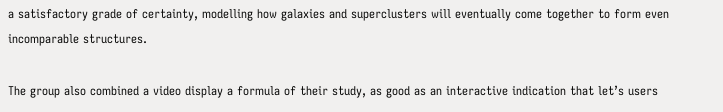a satisfactory grade of certainty, modelling how galaxies and superclusters will eventually come together to form even incomparable structures.

The group also combined a video display a formula of their study, as good as an interactive indication that let’s users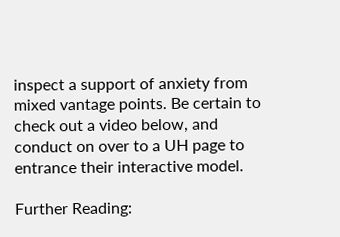inspect a support of anxiety from mixed vantage points. Be certain to check out a video below, and conduct on over to a UH page to entrance their interactive model.

Further Reading: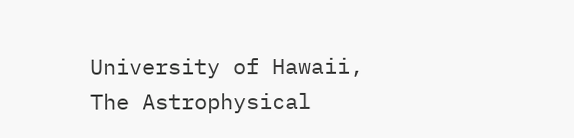University of Hawaii, The Astrophysical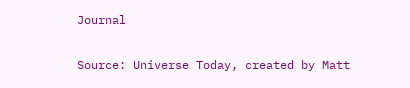Journal

Source: Universe Today, created by Matt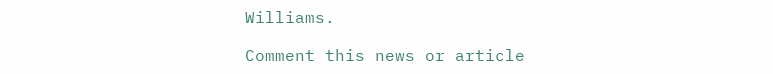Williams.

Comment this news or article